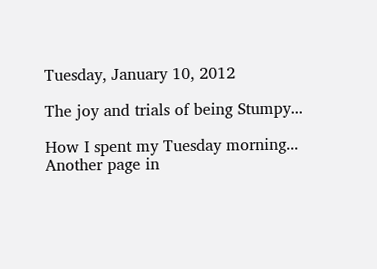Tuesday, January 10, 2012

The joy and trials of being Stumpy...

How I spent my Tuesday morning...
Another page in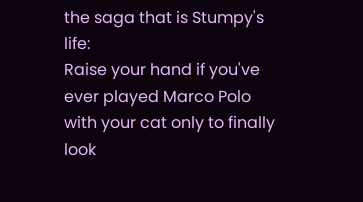the saga that is Stumpy's life:
Raise your hand if you've ever played Marco Polo with your cat only to finally look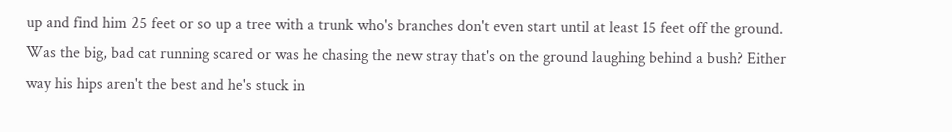up and find him 25 feet or so up a tree with a trunk who's branches don't even start until at least 15 feet off the ground. Was the big, bad cat running scared or was he chasing the new stray that's on the ground laughing behind a bush? Either way his hips aren't the best and he's stuck in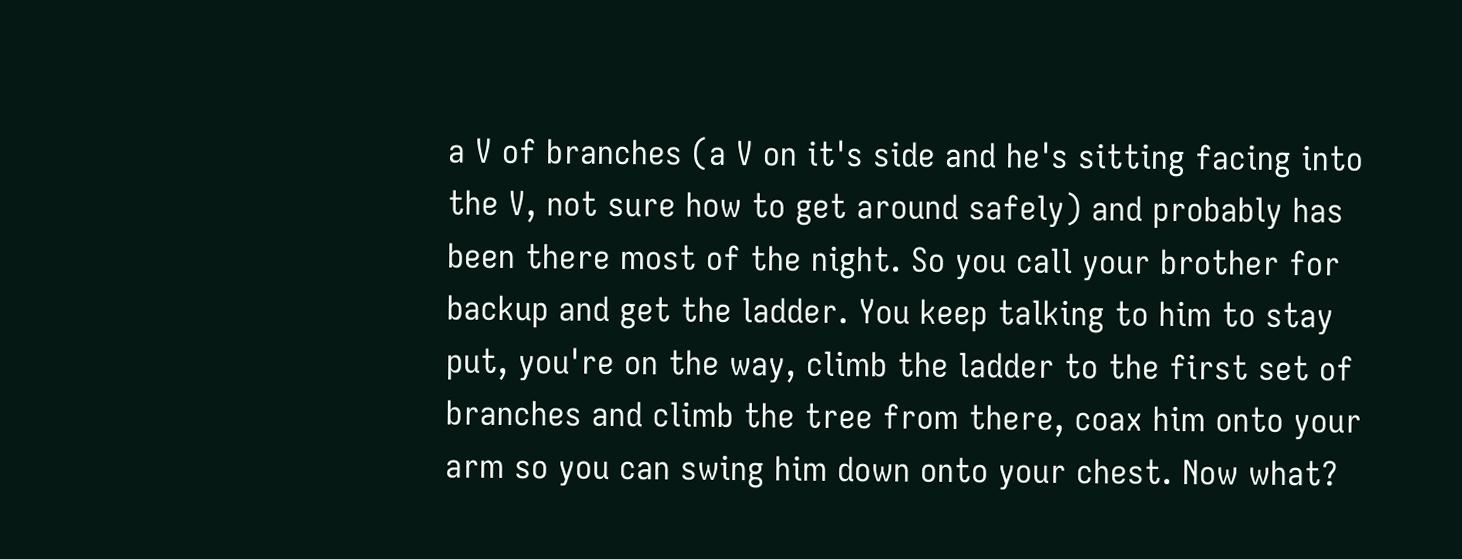a V of branches (a V on it's side and he's sitting facing into the V, not sure how to get around safely) and probably has been there most of the night. So you call your brother for backup and get the ladder. You keep talking to him to stay put, you're on the way, climb the ladder to the first set of branches and climb the tree from there, coax him onto your arm so you can swing him down onto your chest. Now what?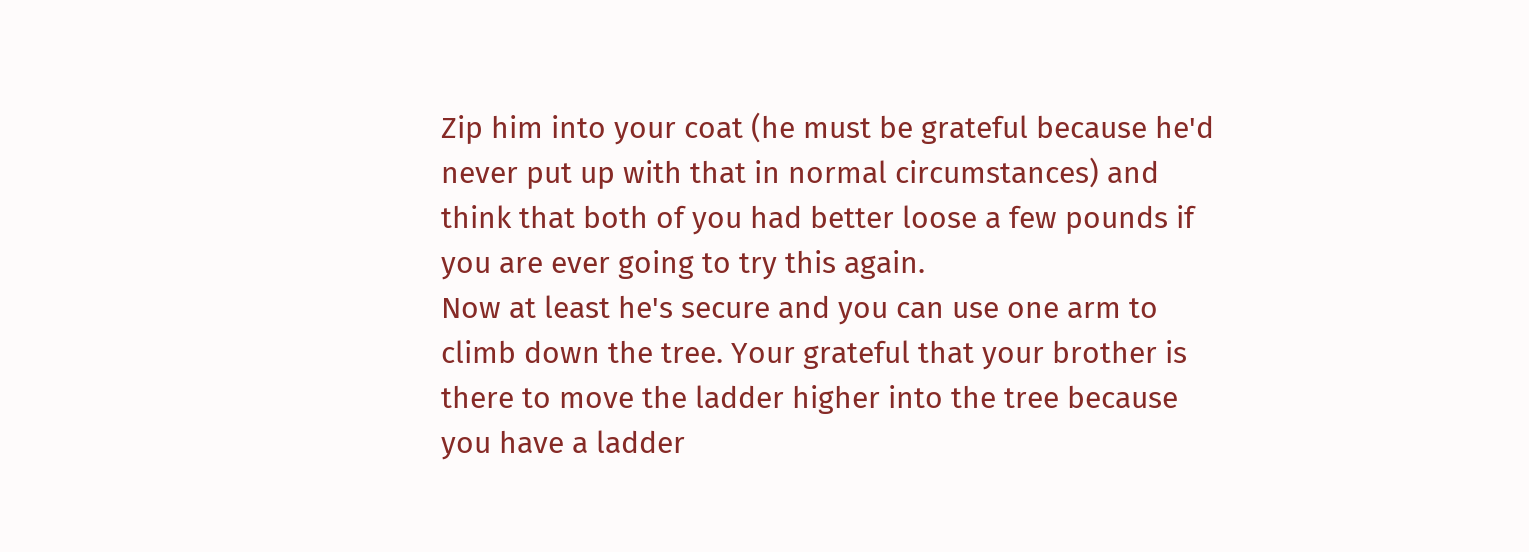Zip him into your coat (he must be grateful because he'd never put up with that in normal circumstances) and think that both of you had better loose a few pounds if you are ever going to try this again.
Now at least he's secure and you can use one arm to climb down the tree. Your grateful that your brother is there to move the ladder higher into the tree because you have a ladder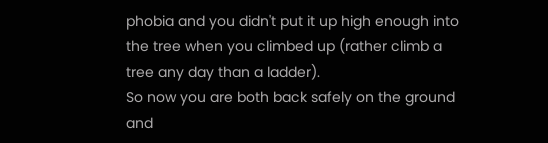phobia and you didn't put it up high enough into the tree when you climbed up (rather climb a tree any day than a ladder).
So now you are both back safely on the ground and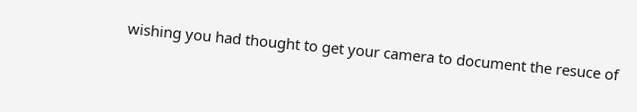wishing you had thought to get your camera to document the resuce of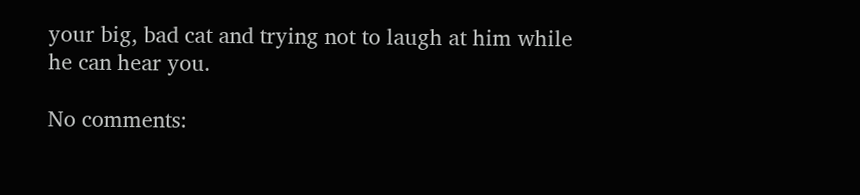your big, bad cat and trying not to laugh at him while he can hear you.

No comments: